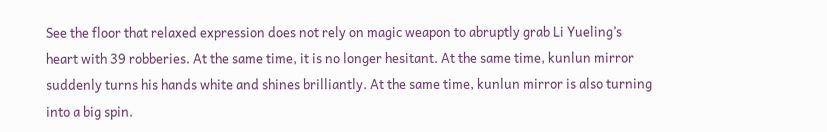See the floor that relaxed expression does not rely on magic weapon to abruptly grab Li Yueling’s heart with 39 robberies. At the same time, it is no longer hesitant. At the same time, kunlun mirror suddenly turns his hands white and shines brilliantly. At the same time, kunlun mirror is also turning into a big spin.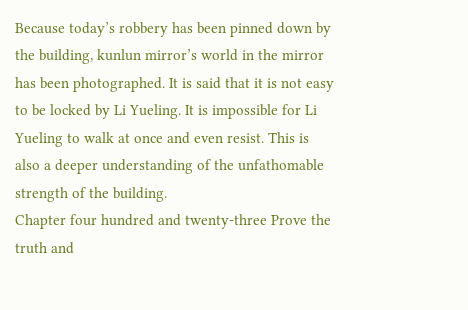Because today’s robbery has been pinned down by the building, kunlun mirror’s world in the mirror has been photographed. It is said that it is not easy to be locked by Li Yueling. It is impossible for Li Yueling to walk at once and even resist. This is also a deeper understanding of the unfathomable strength of the building.
Chapter four hundred and twenty-three Prove the truth and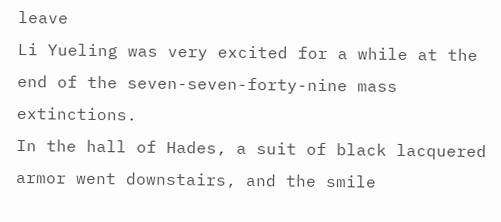leave
Li Yueling was very excited for a while at the end of the seven-seven-forty-nine mass extinctions.
In the hall of Hades, a suit of black lacquered armor went downstairs, and the smile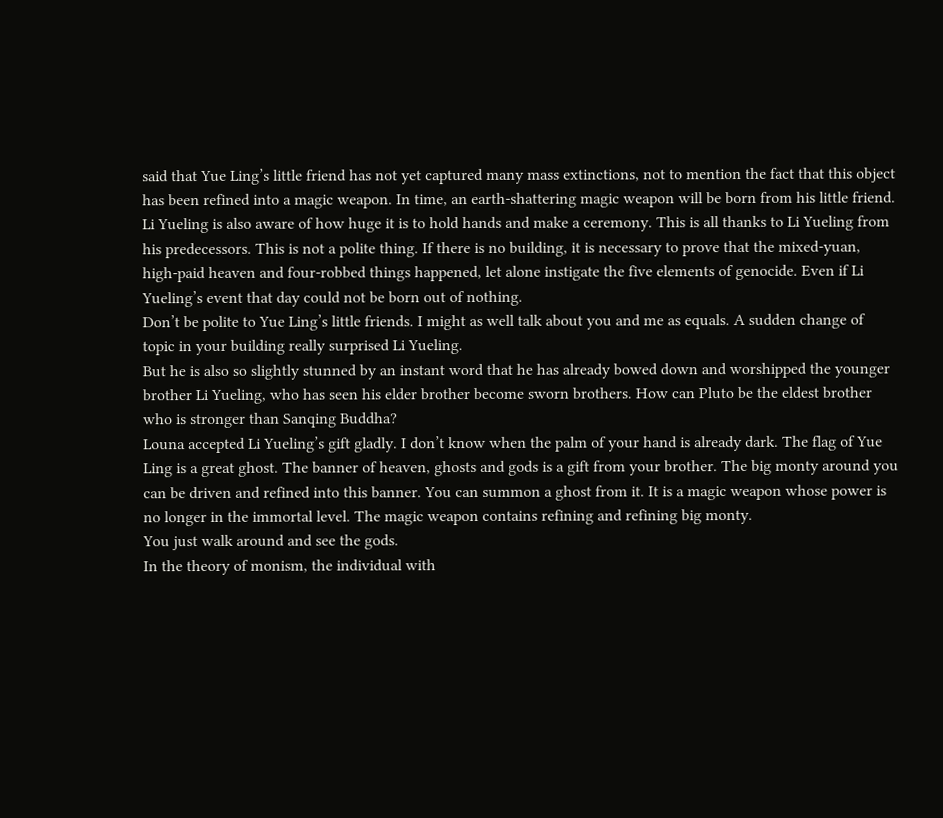said that Yue Ling’s little friend has not yet captured many mass extinctions, not to mention the fact that this object has been refined into a magic weapon. In time, an earth-shattering magic weapon will be born from his little friend.
Li Yueling is also aware of how huge it is to hold hands and make a ceremony. This is all thanks to Li Yueling from his predecessors. This is not a polite thing. If there is no building, it is necessary to prove that the mixed-yuan, high-paid heaven and four-robbed things happened, let alone instigate the five elements of genocide. Even if Li Yueling’s event that day could not be born out of nothing.
Don’t be polite to Yue Ling’s little friends. I might as well talk about you and me as equals. A sudden change of topic in your building really surprised Li Yueling.
But he is also so slightly stunned by an instant word that he has already bowed down and worshipped the younger brother Li Yueling, who has seen his elder brother become sworn brothers. How can Pluto be the eldest brother who is stronger than Sanqing Buddha?
Louna accepted Li Yueling’s gift gladly. I don’t know when the palm of your hand is already dark. The flag of Yue Ling is a great ghost. The banner of heaven, ghosts and gods is a gift from your brother. The big monty around you can be driven and refined into this banner. You can summon a ghost from it. It is a magic weapon whose power is no longer in the immortal level. The magic weapon contains refining and refining big monty.
You just walk around and see the gods.
In the theory of monism, the individual with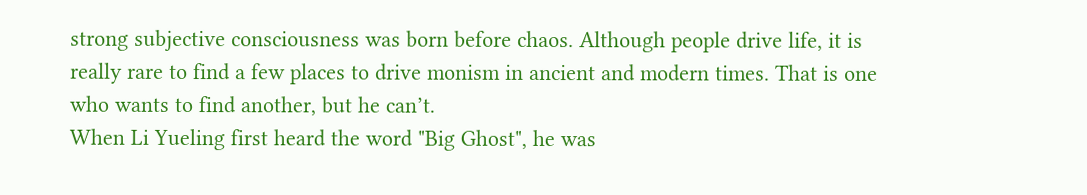strong subjective consciousness was born before chaos. Although people drive life, it is really rare to find a few places to drive monism in ancient and modern times. That is one who wants to find another, but he can’t.
When Li Yueling first heard the word "Big Ghost", he was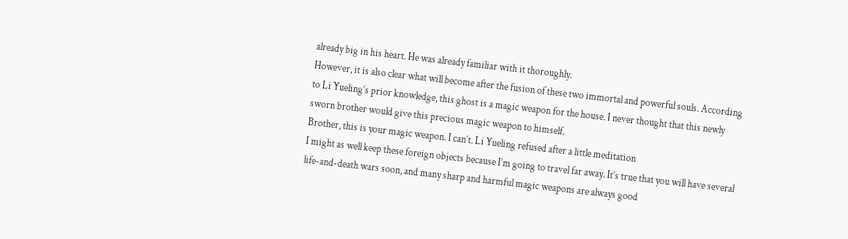already big in his heart. He was already familiar with it thoroughly.
However, it is also clear what will become after the fusion of these two immortal and powerful souls. According to Li Yueling’s prior knowledge, this ghost is a magic weapon for the house. I never thought that this newly sworn brother would give this precious magic weapon to himself.
Brother, this is your magic weapon. I can’t. Li Yueling refused after a little meditation
I might as well keep these foreign objects because I’m going to travel far away. It’s true that you will have several life-and-death wars soon, and many sharp and harmful magic weapons are always good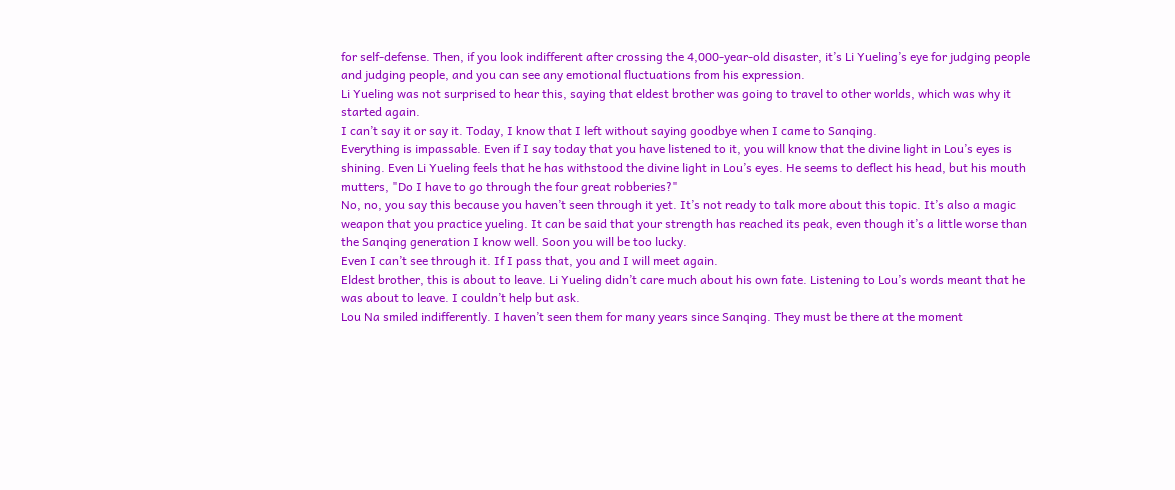for self-defense. Then, if you look indifferent after crossing the 4,000-year-old disaster, it’s Li Yueling’s eye for judging people and judging people, and you can see any emotional fluctuations from his expression.
Li Yueling was not surprised to hear this, saying that eldest brother was going to travel to other worlds, which was why it started again.
I can’t say it or say it. Today, I know that I left without saying goodbye when I came to Sanqing.
Everything is impassable. Even if I say today that you have listened to it, you will know that the divine light in Lou’s eyes is shining. Even Li Yueling feels that he has withstood the divine light in Lou’s eyes. He seems to deflect his head, but his mouth mutters, "Do I have to go through the four great robberies?"
No, no, you say this because you haven’t seen through it yet. It’s not ready to talk more about this topic. It’s also a magic weapon that you practice yueling. It can be said that your strength has reached its peak, even though it’s a little worse than the Sanqing generation I know well. Soon you will be too lucky.
Even I can’t see through it. If I pass that, you and I will meet again.
Eldest brother, this is about to leave. Li Yueling didn’t care much about his own fate. Listening to Lou’s words meant that he was about to leave. I couldn’t help but ask.
Lou Na smiled indifferently. I haven’t seen them for many years since Sanqing. They must be there at the moment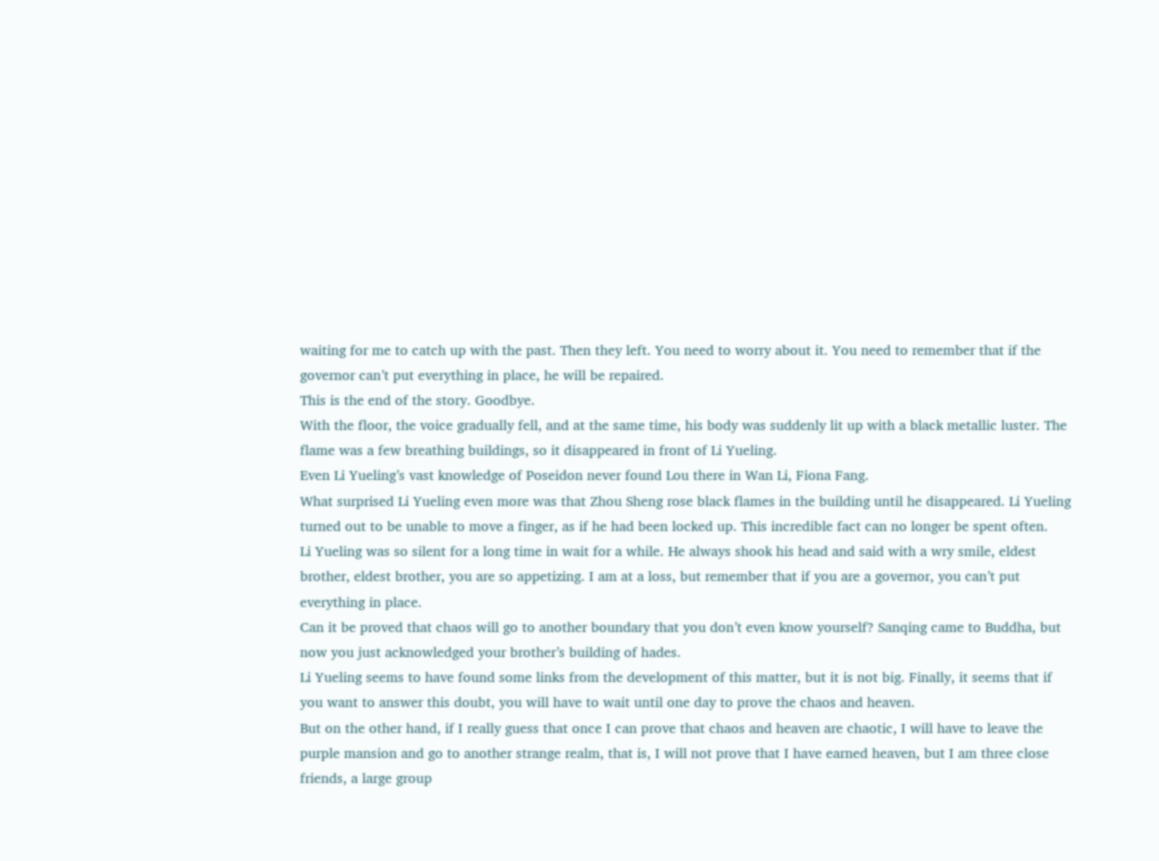waiting for me to catch up with the past. Then they left. You need to worry about it. You need to remember that if the governor can’t put everything in place, he will be repaired.
This is the end of the story. Goodbye.
With the floor, the voice gradually fell, and at the same time, his body was suddenly lit up with a black metallic luster. The flame was a few breathing buildings, so it disappeared in front of Li Yueling.
Even Li Yueling’s vast knowledge of Poseidon never found Lou there in Wan Li, Fiona Fang.
What surprised Li Yueling even more was that Zhou Sheng rose black flames in the building until he disappeared. Li Yueling turned out to be unable to move a finger, as if he had been locked up. This incredible fact can no longer be spent often.
Li Yueling was so silent for a long time in wait for a while. He always shook his head and said with a wry smile, eldest brother, eldest brother, you are so appetizing. I am at a loss, but remember that if you are a governor, you can’t put everything in place.
Can it be proved that chaos will go to another boundary that you don’t even know yourself? Sanqing came to Buddha, but now you just acknowledged your brother’s building of hades.
Li Yueling seems to have found some links from the development of this matter, but it is not big. Finally, it seems that if you want to answer this doubt, you will have to wait until one day to prove the chaos and heaven.
But on the other hand, if I really guess that once I can prove that chaos and heaven are chaotic, I will have to leave the purple mansion and go to another strange realm, that is, I will not prove that I have earned heaven, but I am three close friends, a large group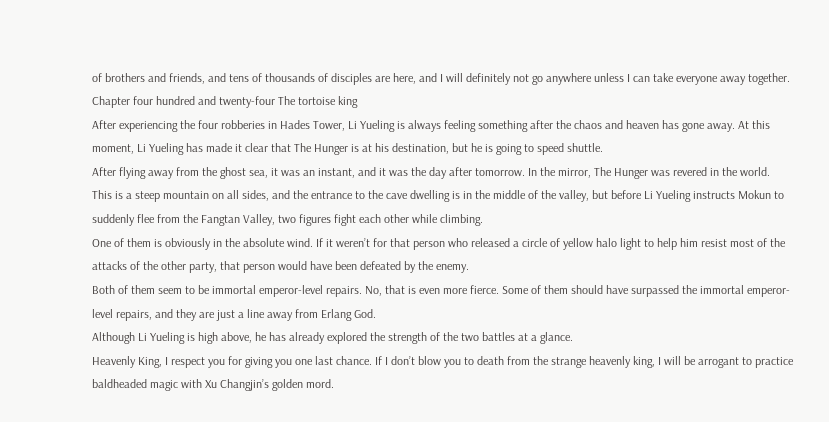of brothers and friends, and tens of thousands of disciples are here, and I will definitely not go anywhere unless I can take everyone away together.
Chapter four hundred and twenty-four The tortoise king
After experiencing the four robberies in Hades Tower, Li Yueling is always feeling something after the chaos and heaven has gone away. At this moment, Li Yueling has made it clear that The Hunger is at his destination, but he is going to speed shuttle.
After flying away from the ghost sea, it was an instant, and it was the day after tomorrow. In the mirror, The Hunger was revered in the world.
This is a steep mountain on all sides, and the entrance to the cave dwelling is in the middle of the valley, but before Li Yueling instructs Mokun to suddenly flee from the Fangtan Valley, two figures fight each other while climbing.
One of them is obviously in the absolute wind. If it weren’t for that person who released a circle of yellow halo light to help him resist most of the attacks of the other party, that person would have been defeated by the enemy.
Both of them seem to be immortal emperor-level repairs. No, that is even more fierce. Some of them should have surpassed the immortal emperor-level repairs, and they are just a line away from Erlang God.
Although Li Yueling is high above, he has already explored the strength of the two battles at a glance.
Heavenly King, I respect you for giving you one last chance. If I don’t blow you to death from the strange heavenly king, I will be arrogant to practice baldheaded magic with Xu Changjin’s golden mord.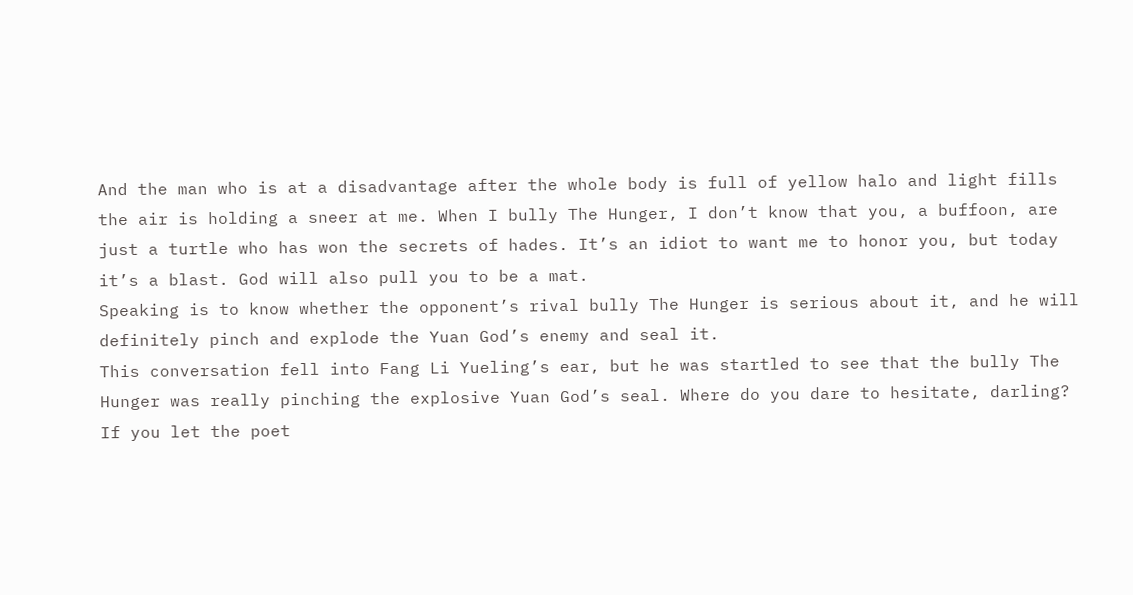And the man who is at a disadvantage after the whole body is full of yellow halo and light fills the air is holding a sneer at me. When I bully The Hunger, I don’t know that you, a buffoon, are just a turtle who has won the secrets of hades. It’s an idiot to want me to honor you, but today it’s a blast. God will also pull you to be a mat.
Speaking is to know whether the opponent’s rival bully The Hunger is serious about it, and he will definitely pinch and explode the Yuan God’s enemy and seal it.
This conversation fell into Fang Li Yueling’s ear, but he was startled to see that the bully The Hunger was really pinching the explosive Yuan God’s seal. Where do you dare to hesitate, darling? If you let the poet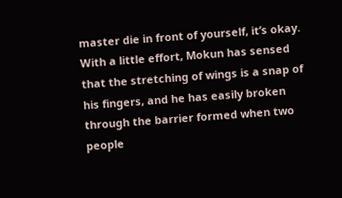master die in front of yourself, it’s okay.
With a little effort, Mokun has sensed that the stretching of wings is a snap of his fingers, and he has easily broken through the barrier formed when two people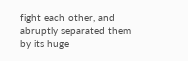fight each other, and abruptly separated them by its huge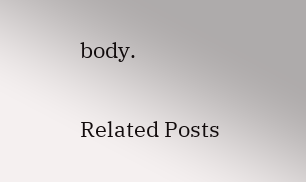body.

Related Posts